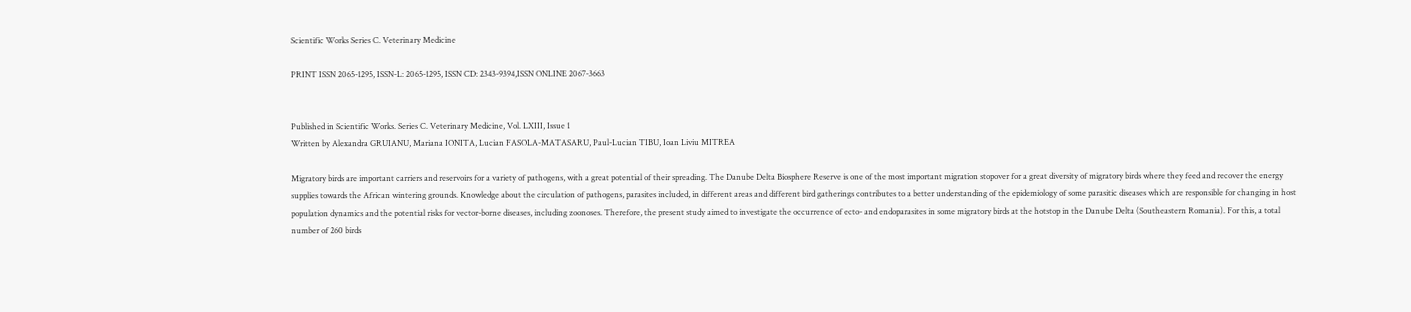Scientific Works Series C. Veterinary Medicine

PRINT ISSN 2065-1295, ISSN-L: 2065-1295, ISSN CD: 2343-9394,ISSN ONLINE 2067-3663


Published in Scientific Works. Series C. Veterinary Medicine, Vol. LXIII, Issue 1
Written by Alexandra GRUIANU, Mariana IONITA, Lucian FASOLA-MATASARU, Paul-Lucian TIBU, Ioan Liviu MITREA

Migratory birds are important carriers and reservoirs for a variety of pathogens, with a great potential of their spreading. The Danube Delta Biosphere Reserve is one of the most important migration stopover for a great diversity of migratory birds where they feed and recover the energy supplies towards the African wintering grounds. Knowledge about the circulation of pathogens, parasites included, in different areas and different bird gatherings contributes to a better understanding of the epidemiology of some parasitic diseases which are responsible for changing in host population dynamics and the potential risks for vector-borne diseases, including zoonoses. Therefore, the present study aimed to investigate the occurrence of ecto- and endoparasites in some migratory birds at the hotstop in the Danube Delta (Southeastern Romania). For this, a total number of 260 birds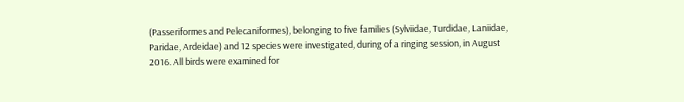(Passeriformes and Pelecaniformes), belonging to five families (Sylviidae, Turdidae, Laniidae, Paridae, Ardeidae) and 12 species were investigated, during of a ringing session, in August 2016. All birds were examined for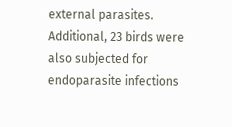external parasites. Additional, 23 birds were also subjected for endoparasite infections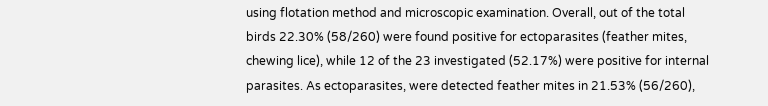using flotation method and microscopic examination. Overall, out of the total birds 22.30% (58/260) were found positive for ectoparasites (feather mites, chewing lice), while 12 of the 23 investigated (52.17%) were positive for internal parasites. As ectoparasites, were detected feather mites in 21.53% (56/260),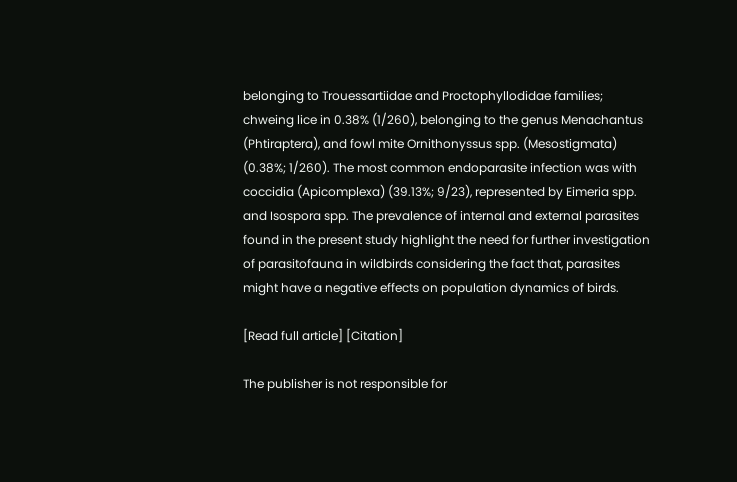belonging to Trouessartiidae and Proctophyllodidae families; chweing lice in 0.38% (1/260), belonging to the genus Menachantus (Phtiraptera), and fowl mite Ornithonyssus spp. (Mesostigmata) (0.38%; 1/260). The most common endoparasite infection was with coccidia (Apicomplexa) (39.13%; 9/23), represented by Eimeria spp. and Isospora spp. The prevalence of internal and external parasites found in the present study highlight the need for further investigation of parasitofauna in wildbirds considering the fact that, parasites might have a negative effects on population dynamics of birds.

[Read full article] [Citation]

The publisher is not responsible for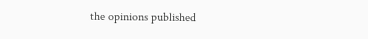the opinions published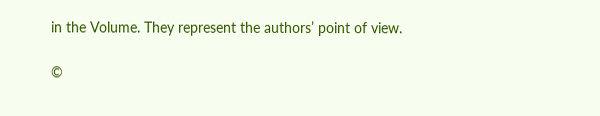in the Volume. They represent the authors’ point of view.

©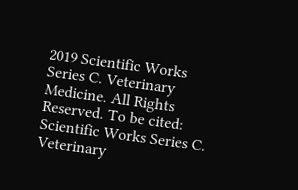2019 Scientific Works Series C. Veterinary Medicine. All Rights Reserved. To be cited: Scientific Works Series C. Veterinary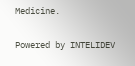Medicine.

Powered by INTELIDEV